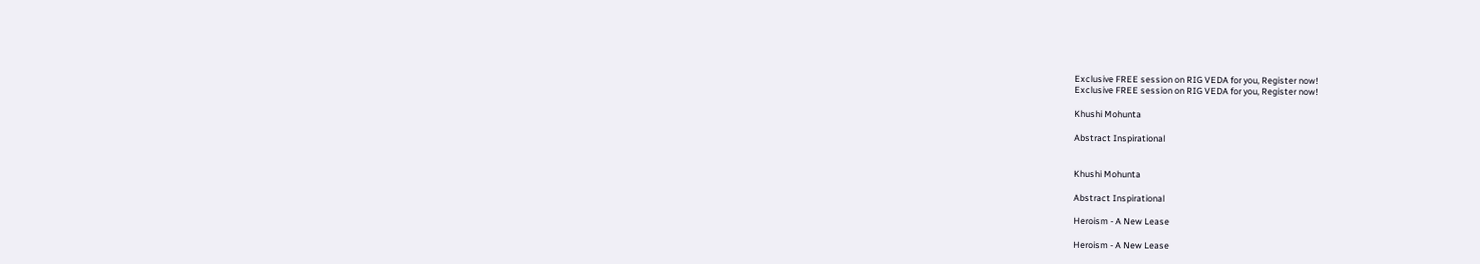Exclusive FREE session on RIG VEDA for you, Register now!
Exclusive FREE session on RIG VEDA for you, Register now!

Khushi Mohunta

Abstract Inspirational


Khushi Mohunta

Abstract Inspirational

Heroism - A New Lease

Heroism - A New Lease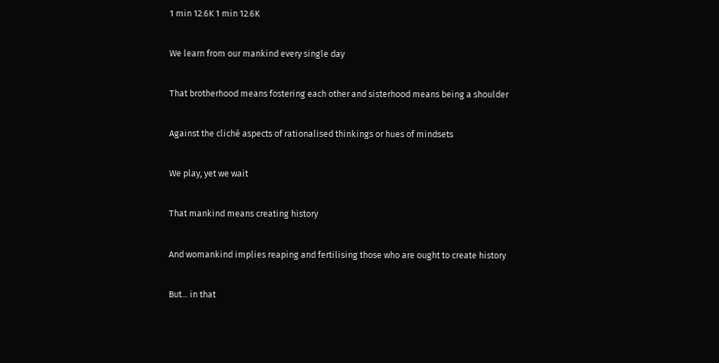1 min 12.6K 1 min 12.6K

We learn from our mankind every single day

That brotherhood means fostering each other and sisterhood means being a shoulder

Against the cliché aspects of rationalised thinkings or hues of mindsets

We play, yet we wait

That mankind means creating history

And womankind implies reaping and fertilising those who are ought to create history

But... in that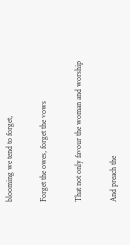blooming we tend to forget,

Forget the owes, forget the vows

That not only favour the woman and worship

And preach the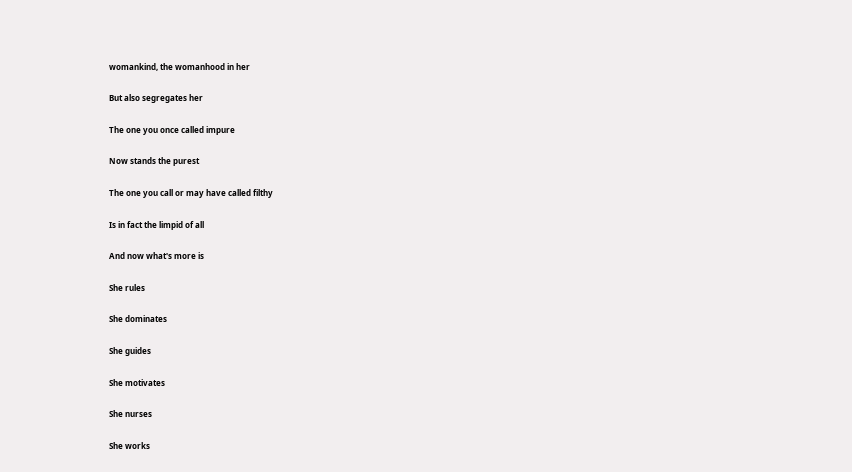womankind, the womanhood in her

But also segregates her

The one you once called impure

Now stands the purest

The one you call or may have called filthy

Is in fact the limpid of all

And now what's more is

She rules

She dominates

She guides

She motivates

She nurses

She works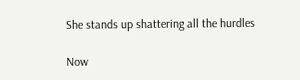She stands up shattering all the hurdles

Now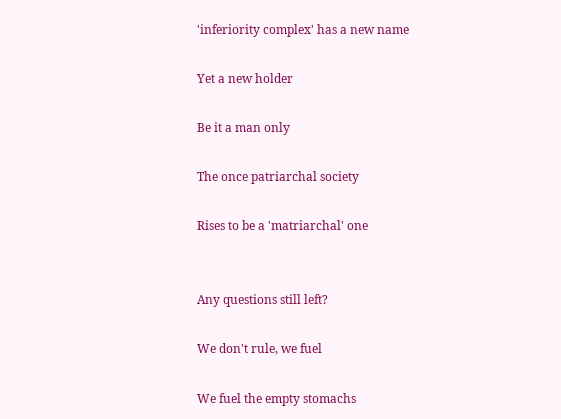'inferiority complex' has a new name

Yet a new holder

Be it a man only

The once patriarchal society

Rises to be a 'matriarchal' one


Any questions still left?

We don't rule, we fuel

We fuel the empty stomachs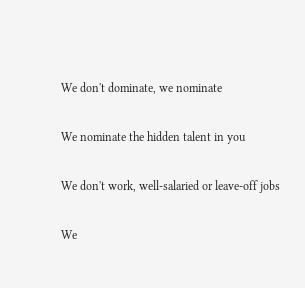We don't dominate, we nominate

We nominate the hidden talent in you

We don't work, well-salaried or leave-off jobs

We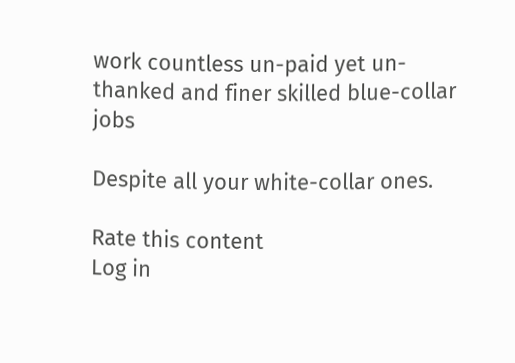work countless un-paid yet un-thanked and finer skilled blue-collar jobs

Despite all your white-collar ones.

Rate this content
Log in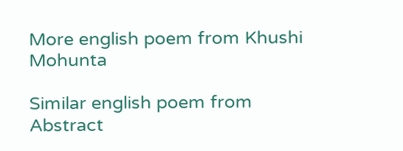More english poem from Khushi Mohunta

Similar english poem from Abstract